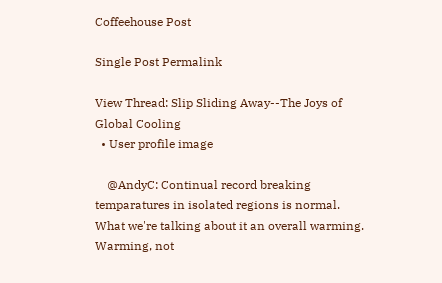Coffeehouse Post

Single Post Permalink

View Thread: Slip Sliding Away--The Joys of Global Cooling
  • User profile image

    @AndyC: Continual record breaking temparatures in isolated regions is normal. What we're talking about it an overall warming. Warming, not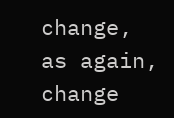change, as again, change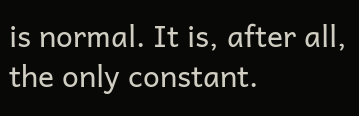is normal. It is, after all, the only constant.